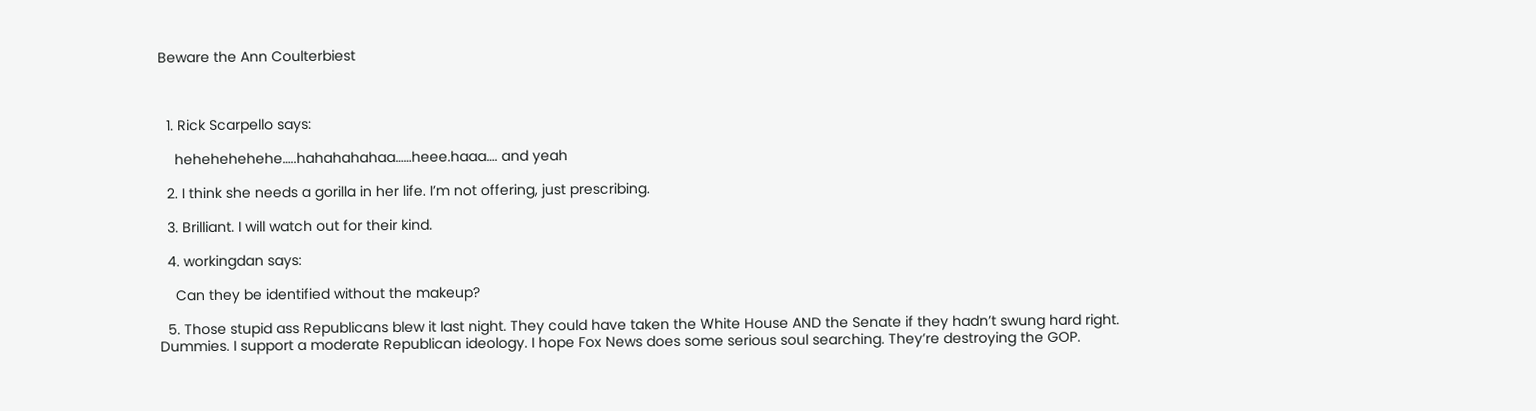Beware the Ann Coulterbiest



  1. Rick Scarpello says:

    hehehehehehe…..hahahahahaa……heee.haaa…. and yeah

  2. I think she needs a gorilla in her life. I’m not offering, just prescribing.

  3. Brilliant. I will watch out for their kind.

  4. workingdan says:

    Can they be identified without the makeup?

  5. Those stupid ass Republicans blew it last night. They could have taken the White House AND the Senate if they hadn’t swung hard right. Dummies. I support a moderate Republican ideology. I hope Fox News does some serious soul searching. They’re destroying the GOP.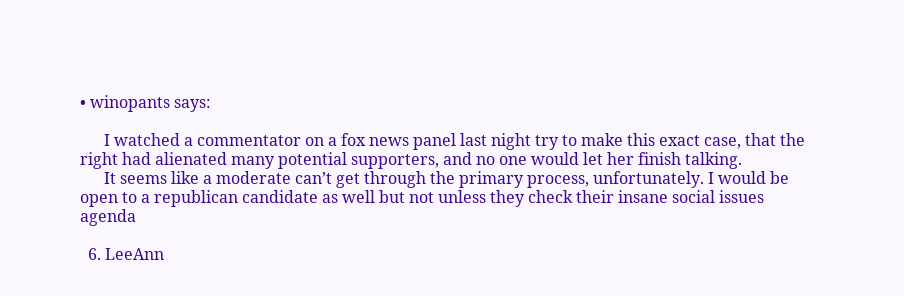• winopants says:

      I watched a commentator on a fox news panel last night try to make this exact case, that the right had alienated many potential supporters, and no one would let her finish talking.
      It seems like a moderate can’t get through the primary process, unfortunately. I would be open to a republican candidate as well but not unless they check their insane social issues agenda

  6. LeeAnn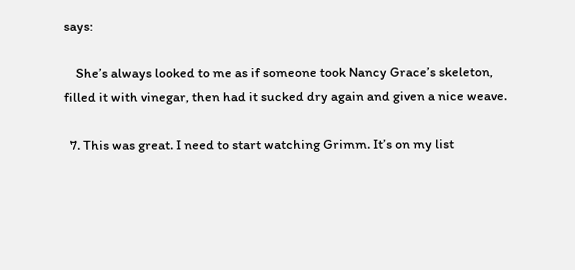says:

    She’s always looked to me as if someone took Nancy Grace’s skeleton, filled it with vinegar, then had it sucked dry again and given a nice weave.

  7. This was great. I need to start watching Grimm. It’s on my list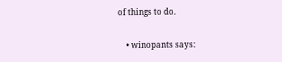of things to do.

    • winopants says: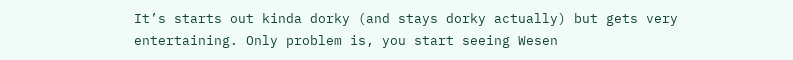It’s starts out kinda dorky (and stays dorky actually) but gets very entertaining. Only problem is, you start seeing Wesen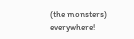(the monsters) everywhere!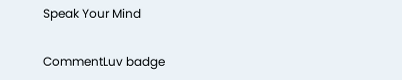Speak Your Mind


CommentLuv badge